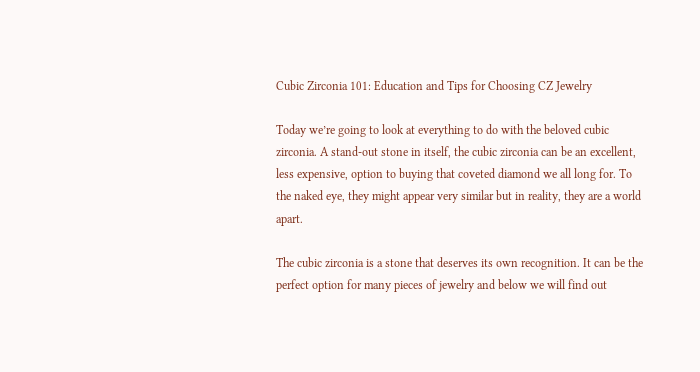Cubic Zirconia 101: Education and Tips for Choosing CZ Jewelry

Today we’re going to look at everything to do with the beloved cubic zirconia. A stand-out stone in itself, the cubic zirconia can be an excellent, less expensive, option to buying that coveted diamond we all long for. To the naked eye, they might appear very similar but in reality, they are a world apart.

The cubic zirconia is a stone that deserves its own recognition. It can be the perfect option for many pieces of jewelry and below we will find out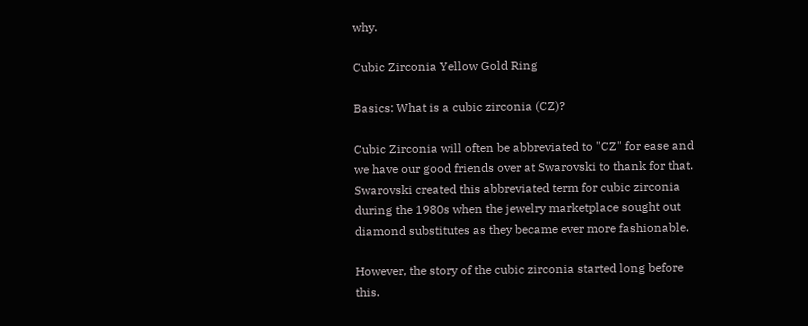why.

Cubic Zirconia Yellow Gold Ring

Basics: What is a cubic zirconia (CZ)?

Cubic Zirconia will often be abbreviated to "CZ" for ease and we have our good friends over at Swarovski to thank for that. Swarovski created this abbreviated term for cubic zirconia during the 1980s when the jewelry marketplace sought out diamond substitutes as they became ever more fashionable.

However, the story of the cubic zirconia started long before this.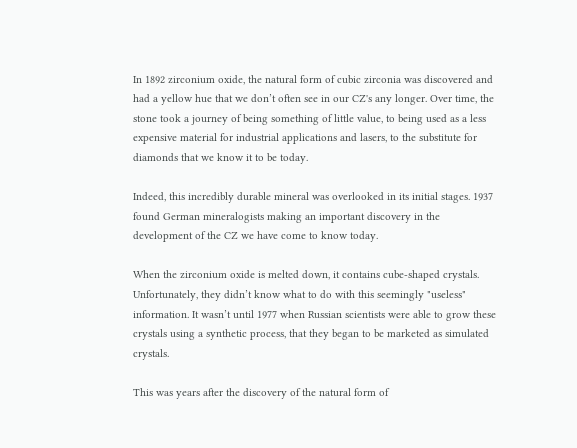In 1892 zirconium oxide, the natural form of cubic zirconia was discovered and had a yellow hue that we don’t often see in our CZ's any longer. Over time, the stone took a journey of being something of little value, to being used as a less expensive material for industrial applications and lasers, to the substitute for diamonds that we know it to be today.

Indeed, this incredibly durable mineral was overlooked in its initial stages. 1937 found German mineralogists making an important discovery in the development of the CZ we have come to know today.

When the zirconium oxide is melted down, it contains cube-shaped crystals. Unfortunately, they didn’t know what to do with this seemingly "useless" information. It wasn’t until 1977 when Russian scientists were able to grow these crystals using a synthetic process, that they began to be marketed as simulated crystals.

This was years after the discovery of the natural form of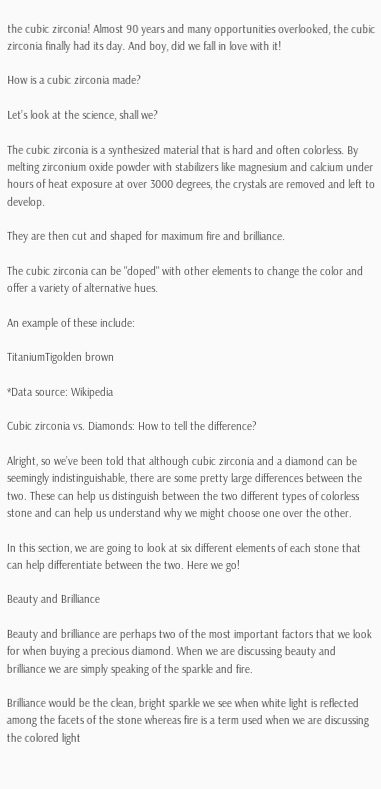the cubic zirconia! Almost 90 years and many opportunities overlooked, the cubic zirconia finally had its day. And boy, did we fall in love with it!

How is a cubic zirconia made?

Let’s look at the science, shall we?

The cubic zirconia is a synthesized material that is hard and often colorless. By melting zirconium oxide powder with stabilizers like magnesium and calcium under hours of heat exposure at over 3000 degrees, the crystals are removed and left to develop.

They are then cut and shaped for maximum fire and brilliance.

The cubic zirconia can be "doped" with other elements to change the color and offer a variety of alternative hues.

An example of these include:

TitaniumTigolden brown

*Data source: Wikipedia

Cubic zirconia vs. Diamonds: How to tell the difference?

Alright, so we’ve been told that although cubic zirconia and a diamond can be seemingly indistinguishable, there are some pretty large differences between the two. These can help us distinguish between the two different types of colorless stone and can help us understand why we might choose one over the other.

In this section, we are going to look at six different elements of each stone that can help differentiate between the two. Here we go!

Beauty and Brilliance

Beauty and brilliance are perhaps two of the most important factors that we look for when buying a precious diamond. When we are discussing beauty and brilliance we are simply speaking of the sparkle and fire.

Brilliance would be the clean, bright sparkle we see when white light is reflected among the facets of the stone whereas fire is a term used when we are discussing the colored light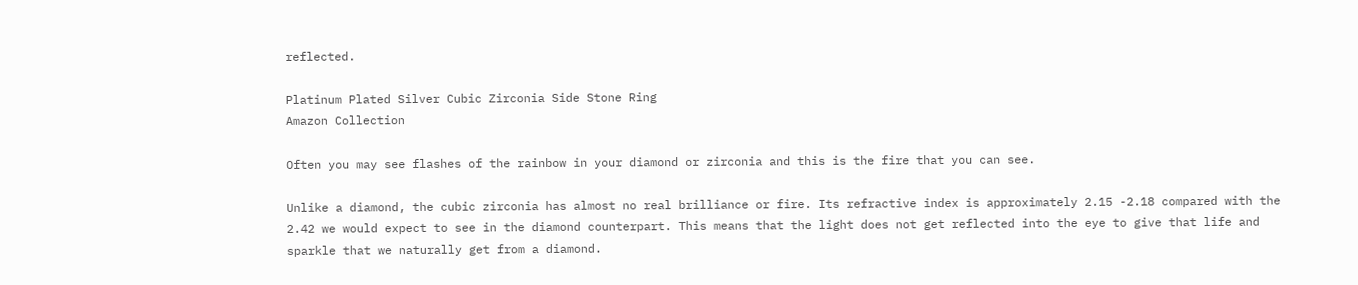reflected.

Platinum Plated Silver Cubic Zirconia Side Stone Ring
Amazon Collection

Often you may see flashes of the rainbow in your diamond or zirconia and this is the fire that you can see.

Unlike a diamond, the cubic zirconia has almost no real brilliance or fire. Its refractive index is approximately 2.15 -2.18 compared with the 2.42 we would expect to see in the diamond counterpart. This means that the light does not get reflected into the eye to give that life and sparkle that we naturally get from a diamond.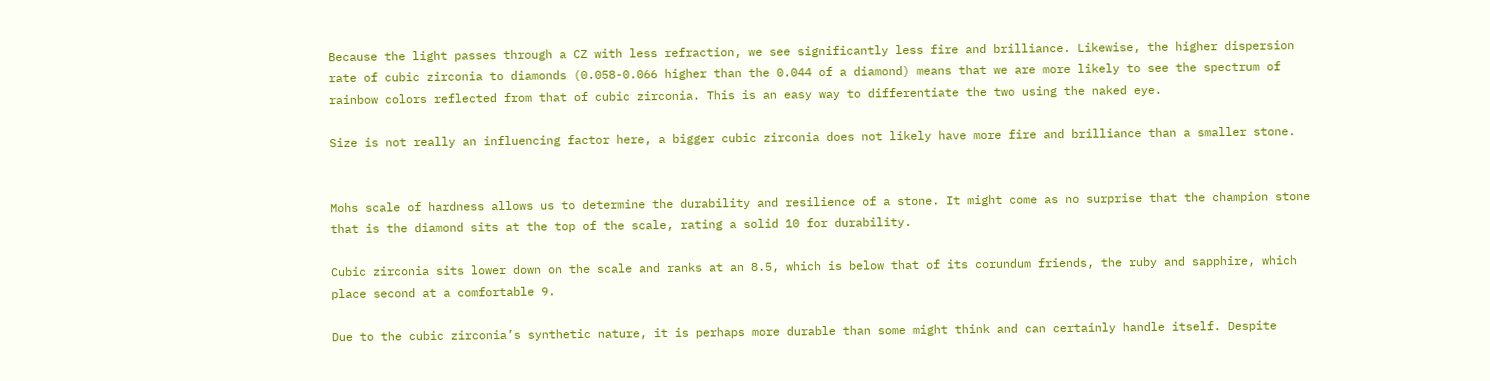Because the light passes through a CZ with less refraction, we see significantly less fire and brilliance. Likewise, the higher dispersion rate of cubic zirconia to diamonds (0.058-0.066 higher than the 0.044 of a diamond) means that we are more likely to see the spectrum of rainbow colors reflected from that of cubic zirconia. This is an easy way to differentiate the two using the naked eye.

Size is not really an influencing factor here, a bigger cubic zirconia does not likely have more fire and brilliance than a smaller stone.


Mohs scale of hardness allows us to determine the durability and resilience of a stone. It might come as no surprise that the champion stone that is the diamond sits at the top of the scale, rating a solid 10 for durability.

Cubic zirconia sits lower down on the scale and ranks at an 8.5, which is below that of its corundum friends, the ruby and sapphire, which place second at a comfortable 9.

Due to the cubic zirconia’s synthetic nature, it is perhaps more durable than some might think and can certainly handle itself. Despite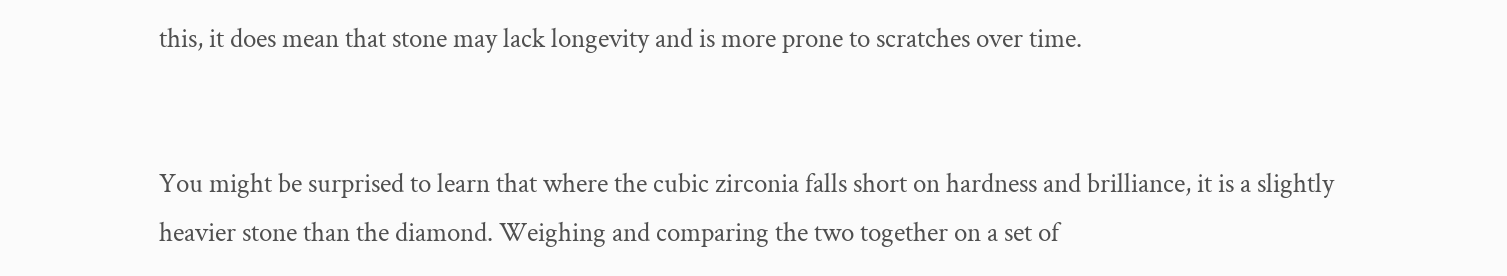this, it does mean that stone may lack longevity and is more prone to scratches over time.


You might be surprised to learn that where the cubic zirconia falls short on hardness and brilliance, it is a slightly heavier stone than the diamond. Weighing and comparing the two together on a set of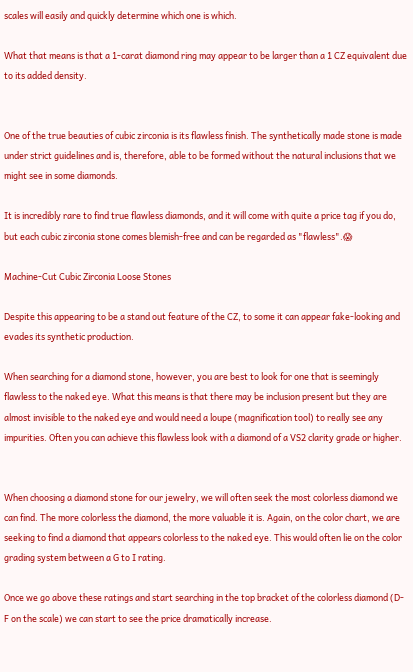scales will easily and quickly determine which one is which.

What that means is that a 1-carat diamond ring may appear to be larger than a 1 CZ equivalent due to its added density.


One of the true beauties of cubic zirconia is its flawless finish. The synthetically made stone is made under strict guidelines and is, therefore, able to be formed without the natural inclusions that we might see in some diamonds.

It is incredibly rare to find true flawless diamonds, and it will come with quite a price tag if you do, but each cubic zirconia stone comes blemish-free and can be regarded as "flawless".😱

Machine-Cut Cubic Zirconia Loose Stones

Despite this appearing to be a stand out feature of the CZ, to some it can appear fake-looking and evades its synthetic production.

When searching for a diamond stone, however, you are best to look for one that is seemingly flawless to the naked eye. What this means is that there may be inclusion present but they are almost invisible to the naked eye and would need a loupe (magnification tool) to really see any impurities. Often you can achieve this flawless look with a diamond of a VS2 clarity grade or higher.


When choosing a diamond stone for our jewelry, we will often seek the most colorless diamond we can find. The more colorless the diamond, the more valuable it is. Again, on the color chart, we are seeking to find a diamond that appears colorless to the naked eye. This would often lie on the color grading system between a G to I rating.

Once we go above these ratings and start searching in the top bracket of the colorless diamond (D-F on the scale) we can start to see the price dramatically increase.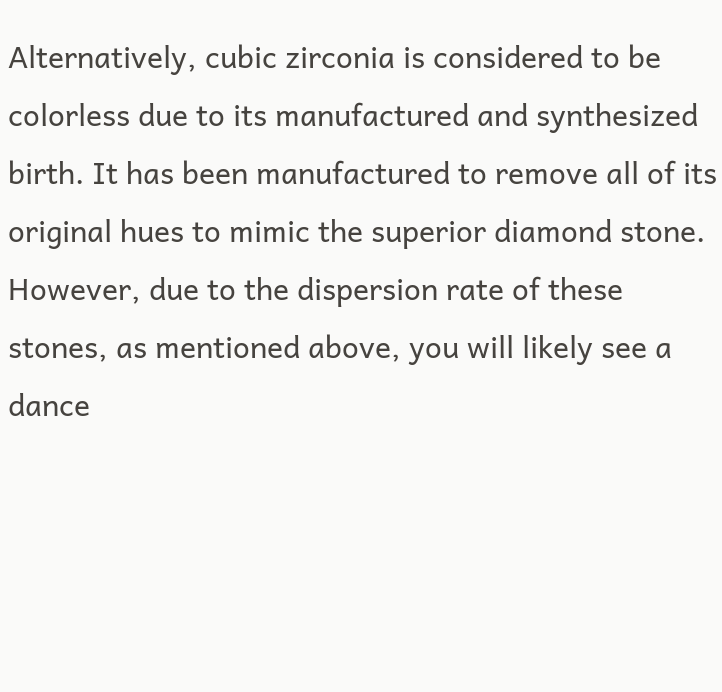Alternatively, cubic zirconia is considered to be colorless due to its manufactured and synthesized birth. It has been manufactured to remove all of its original hues to mimic the superior diamond stone. However, due to the dispersion rate of these stones, as mentioned above, you will likely see a dance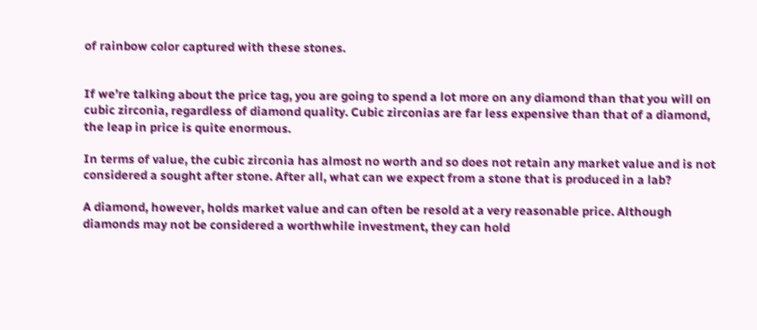of rainbow color captured with these stones.


If we’re talking about the price tag, you are going to spend a lot more on any diamond than that you will on cubic zirconia, regardless of diamond quality. Cubic zirconias are far less expensive than that of a diamond, the leap in price is quite enormous.

In terms of value, the cubic zirconia has almost no worth and so does not retain any market value and is not considered a sought after stone. After all, what can we expect from a stone that is produced in a lab?

A diamond, however, holds market value and can often be resold at a very reasonable price. Although diamonds may not be considered a worthwhile investment, they can hold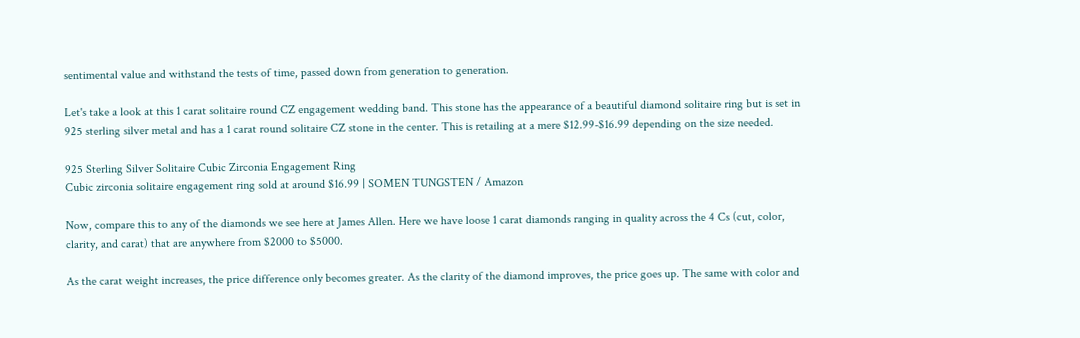sentimental value and withstand the tests of time, passed down from generation to generation.

Let's take a look at this 1 carat solitaire round CZ engagement wedding band. This stone has the appearance of a beautiful diamond solitaire ring but is set in 925 sterling silver metal and has a 1 carat round solitaire CZ stone in the center. This is retailing at a mere $12.99-$16.99 depending on the size needed.

925 Sterling Silver Solitaire Cubic Zirconia Engagement Ring
Cubic zirconia solitaire engagement ring sold at around $16.99 | SOMEN TUNGSTEN / Amazon

Now, compare this to any of the diamonds we see here at James Allen. Here we have loose 1 carat diamonds ranging in quality across the 4 Cs (cut, color, clarity, and carat) that are anywhere from $2000 to $5000.

As the carat weight increases, the price difference only becomes greater. As the clarity of the diamond improves, the price goes up. The same with color and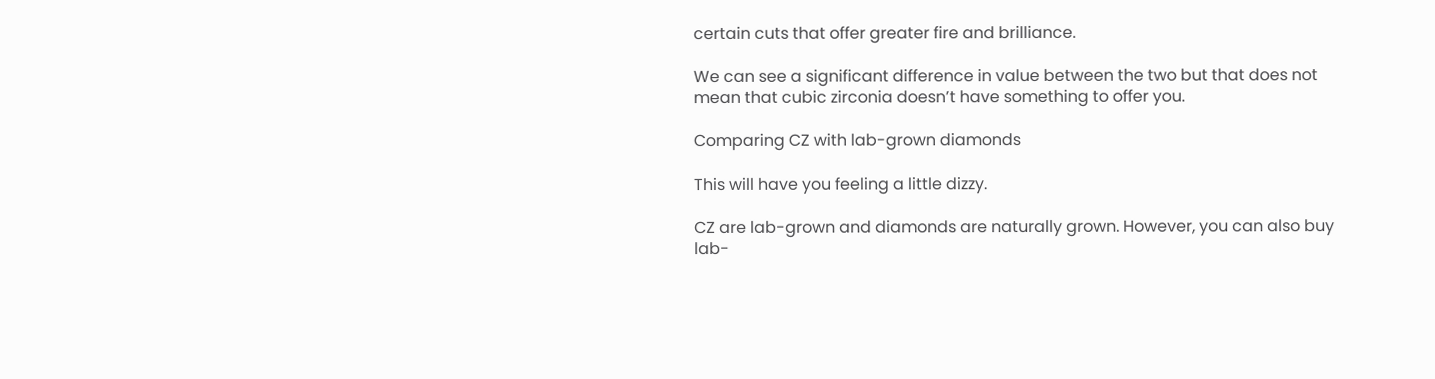certain cuts that offer greater fire and brilliance.

We can see a significant difference in value between the two but that does not mean that cubic zirconia doesn’t have something to offer you.

Comparing CZ with lab-grown diamonds

This will have you feeling a little dizzy.

CZ are lab-grown and diamonds are naturally grown. However, you can also buy lab-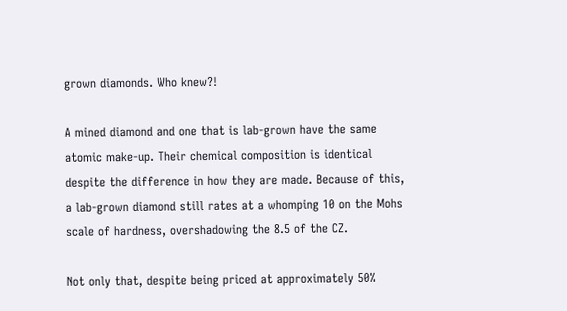grown diamonds. Who knew?!

A mined diamond and one that is lab-grown have the same atomic make-up. Their chemical composition is identical despite the difference in how they are made. Because of this, a lab-grown diamond still rates at a whomping 10 on the Mohs scale of hardness, overshadowing the 8.5 of the CZ.

Not only that, despite being priced at approximately 50%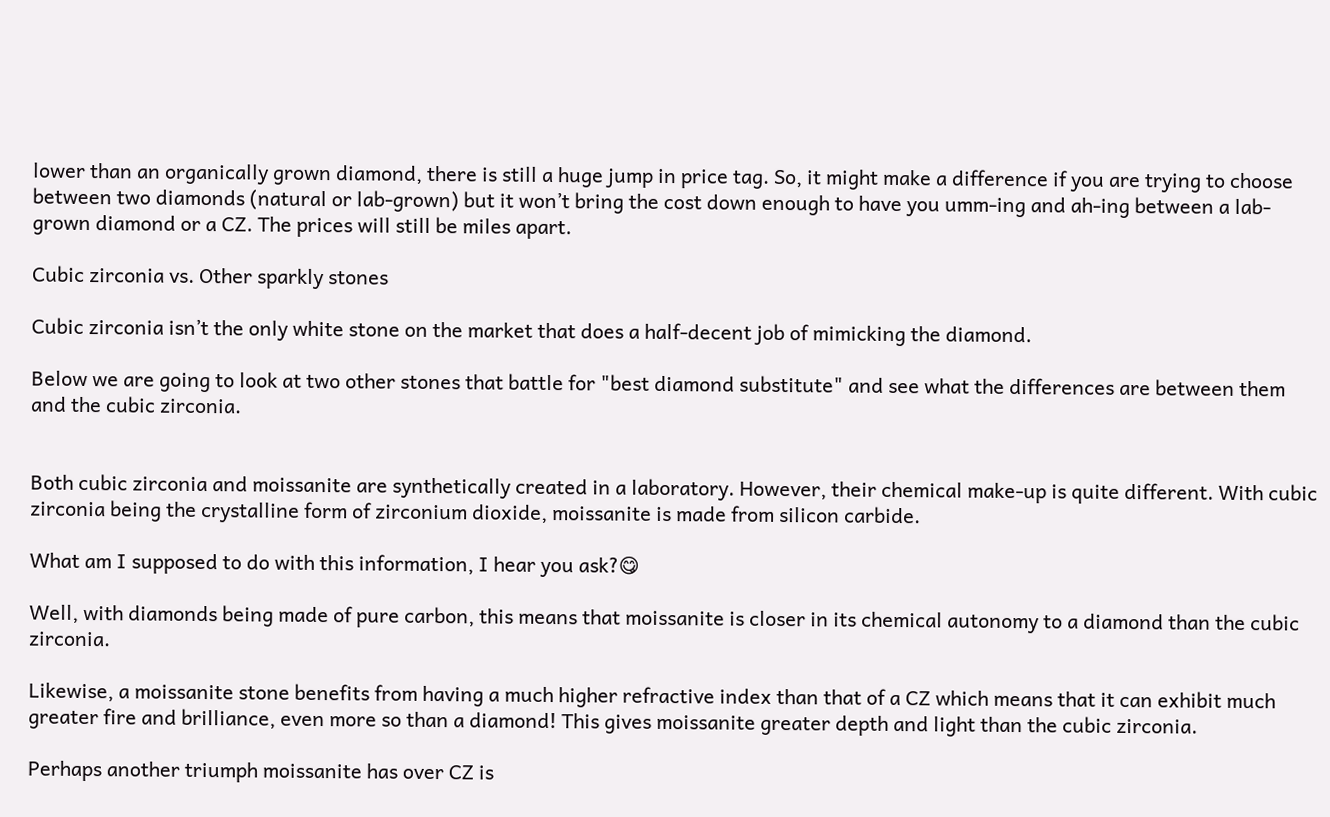lower than an organically grown diamond, there is still a huge jump in price tag. So, it might make a difference if you are trying to choose between two diamonds (natural or lab-grown) but it won’t bring the cost down enough to have you umm-ing and ah-ing between a lab-grown diamond or a CZ. The prices will still be miles apart.

Cubic zirconia vs. Other sparkly stones

Cubic zirconia isn’t the only white stone on the market that does a half-decent job of mimicking the diamond.

Below we are going to look at two other stones that battle for "best diamond substitute" and see what the differences are between them and the cubic zirconia.


Both cubic zirconia and moissanite are synthetically created in a laboratory. However, their chemical make-up is quite different. With cubic zirconia being the crystalline form of zirconium dioxide, moissanite is made from silicon carbide.

What am I supposed to do with this information, I hear you ask?😋

Well, with diamonds being made of pure carbon, this means that moissanite is closer in its chemical autonomy to a diamond than the cubic zirconia.

Likewise, a moissanite stone benefits from having a much higher refractive index than that of a CZ which means that it can exhibit much greater fire and brilliance, even more so than a diamond! This gives moissanite greater depth and light than the cubic zirconia.

Perhaps another triumph moissanite has over CZ is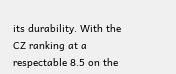its durability. With the CZ ranking at a respectable 8.5 on the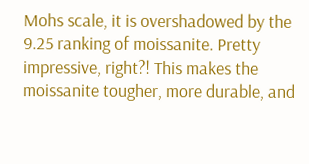Mohs scale, it is overshadowed by the 9.25 ranking of moissanite. Pretty impressive, right?! This makes the moissanite tougher, more durable, and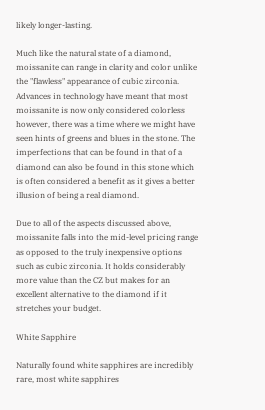likely longer-lasting.

Much like the natural state of a diamond, moissanite can range in clarity and color unlike the "flawless" appearance of cubic zirconia. Advances in technology have meant that most moissanite is now only considered colorless however, there was a time where we might have seen hints of greens and blues in the stone. The imperfections that can be found in that of a diamond can also be found in this stone which is often considered a benefit as it gives a better illusion of being a real diamond.

Due to all of the aspects discussed above, moissanite falls into the mid-level pricing range as opposed to the truly inexpensive options such as cubic zirconia. It holds considerably more value than the CZ but makes for an excellent alternative to the diamond if it stretches your budget.

White Sapphire

Naturally found white sapphires are incredibly rare, most white sapphires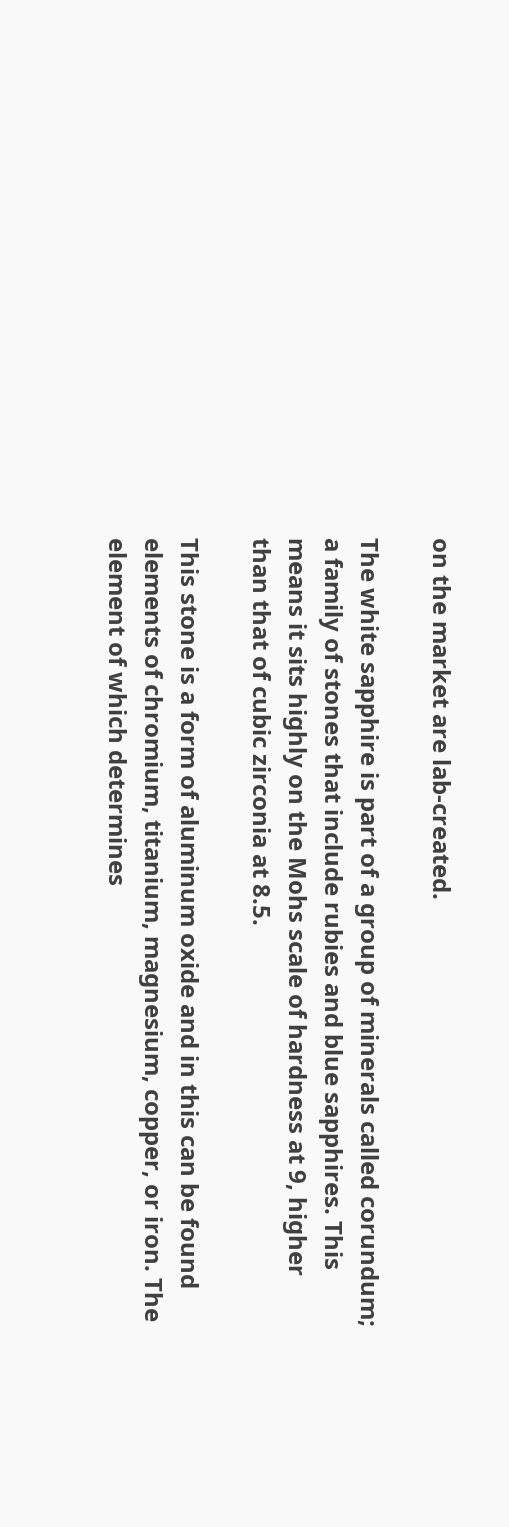on the market are lab-created.

The white sapphire is part of a group of minerals called corundum; a family of stones that include rubies and blue sapphires. This means it sits highly on the Mohs scale of hardness at 9, higher than that of cubic zirconia at 8.5.

This stone is a form of aluminum oxide and in this can be found elements of chromium, titanium, magnesium, copper, or iron. The element of which determines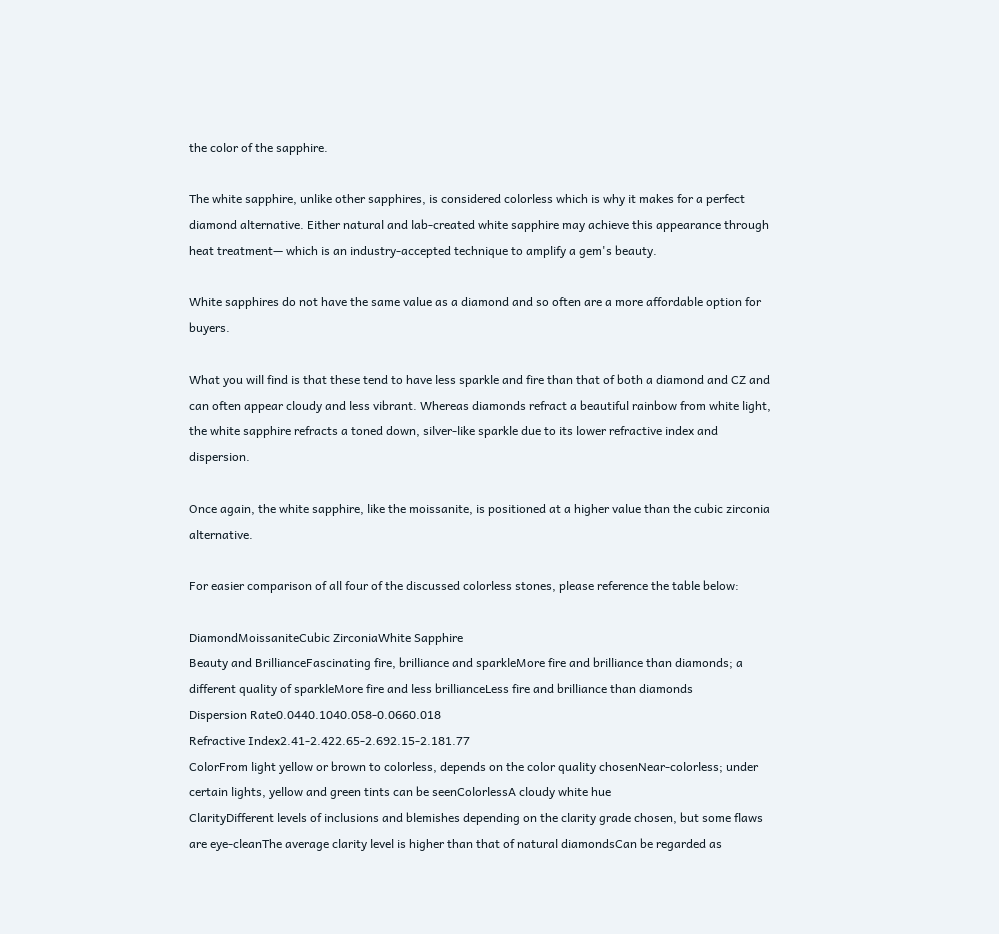the color of the sapphire.

The white sapphire, unlike other sapphires, is considered colorless which is why it makes for a perfect diamond alternative. Either natural and lab-created white sapphire may achieve this appearance through heat treatment— which is an industry-accepted technique to amplify a gem's beauty.

White sapphires do not have the same value as a diamond and so often are a more affordable option for buyers.

What you will find is that these tend to have less sparkle and fire than that of both a diamond and CZ and can often appear cloudy and less vibrant. Whereas diamonds refract a beautiful rainbow from white light, the white sapphire refracts a toned down, silver-like sparkle due to its lower refractive index and dispersion.

Once again, the white sapphire, like the moissanite, is positioned at a higher value than the cubic zirconia alternative.

For easier comparison of all four of the discussed colorless stones, please reference the table below:

DiamondMoissaniteCubic ZirconiaWhite Sapphire
Beauty and BrillianceFascinating fire, brilliance and sparkleMore fire and brilliance than diamonds; a different quality of sparkleMore fire and less brillianceLess fire and brilliance than diamonds
Dispersion Rate0.0440.1040.058-0.0660.018
Refractive Index2.41-2.422.65-2.692.15-2.181.77
ColorFrom light yellow or brown to colorless, depends on the color quality chosenNear-colorless; under certain lights, yellow and green tints can be seenColorlessA cloudy white hue
ClarityDifferent levels of inclusions and blemishes depending on the clarity grade chosen, but some flaws are eye-cleanThe average clarity level is higher than that of natural diamondsCan be regarded as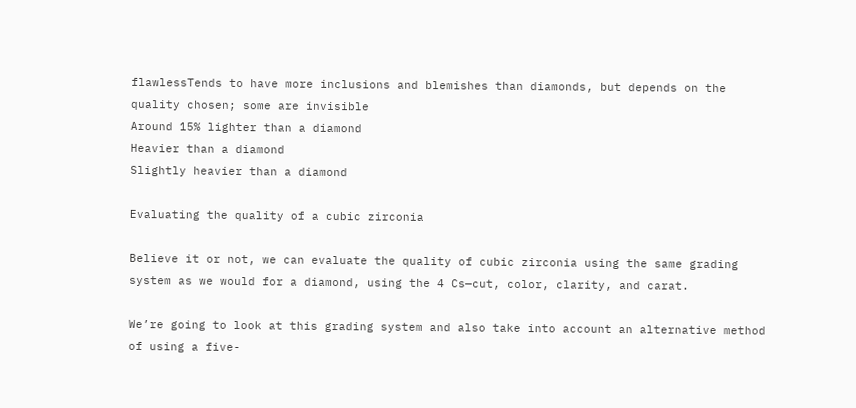flawlessTends to have more inclusions and blemishes than diamonds, but depends on the quality chosen; some are invisible
Around 15% lighter than a diamond
Heavier than a diamond
Slightly heavier than a diamond

Evaluating the quality of a cubic zirconia

Believe it or not, we can evaluate the quality of cubic zirconia using the same grading system as we would for a diamond, using the 4 Cs—cut, color, clarity, and carat.

We’re going to look at this grading system and also take into account an alternative method of using a five-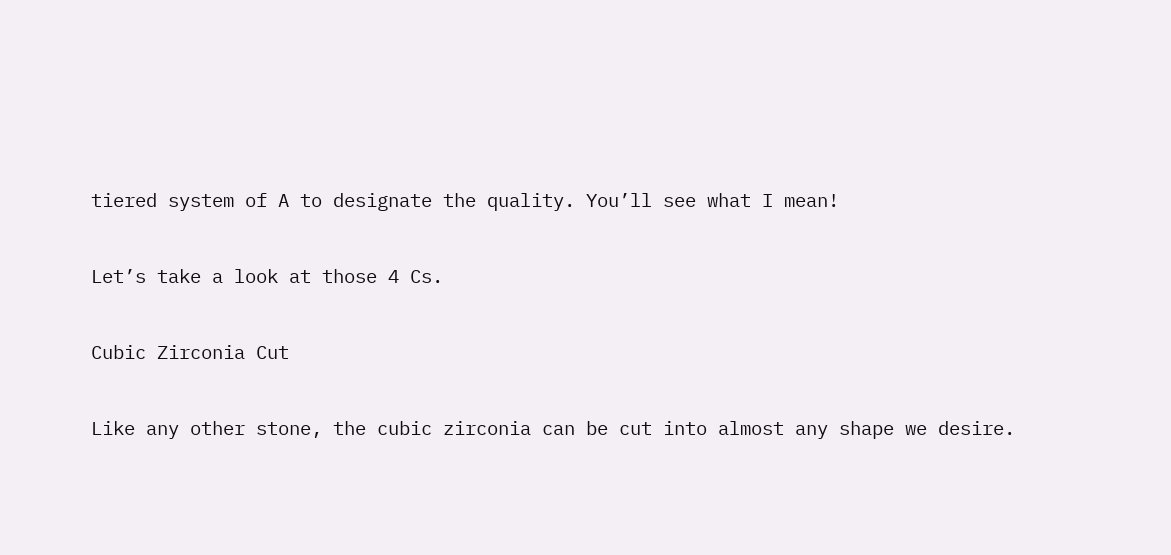tiered system of A to designate the quality. You’ll see what I mean!

Let’s take a look at those 4 Cs.

Cubic Zirconia Cut

Like any other stone, the cubic zirconia can be cut into almost any shape we desire.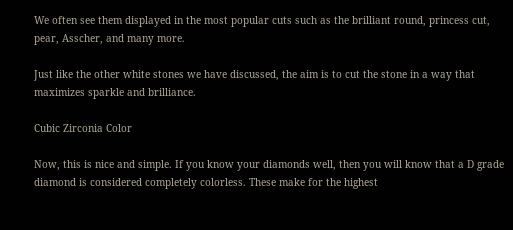We often see them displayed in the most popular cuts such as the brilliant round, princess cut, pear, Asscher, and many more.

Just like the other white stones we have discussed, the aim is to cut the stone in a way that maximizes sparkle and brilliance.

Cubic Zirconia Color

Now, this is nice and simple. If you know your diamonds well, then you will know that a D grade diamond is considered completely colorless. These make for the highest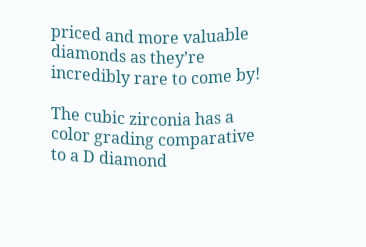priced and more valuable diamonds as they’re incredibly rare to come by!

The cubic zirconia has a color grading comparative to a D diamond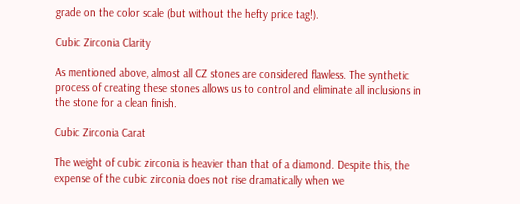grade on the color scale (but without the hefty price tag!).

Cubic Zirconia Clarity

As mentioned above, almost all CZ stones are considered flawless. The synthetic process of creating these stones allows us to control and eliminate all inclusions in the stone for a clean finish.

Cubic Zirconia Carat

The weight of cubic zirconia is heavier than that of a diamond. Despite this, the expense of the cubic zirconia does not rise dramatically when we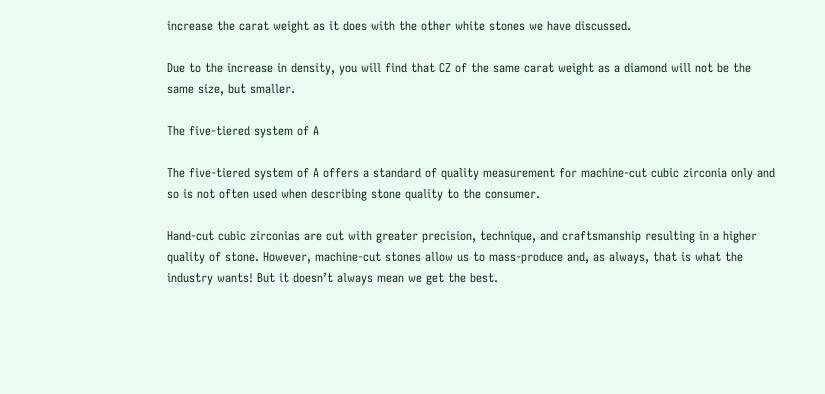increase the carat weight as it does with the other white stones we have discussed.

Due to the increase in density, you will find that CZ of the same carat weight as a diamond will not be the same size, but smaller.

The five-tiered system of A

The five-tiered system of A offers a standard of quality measurement for machine-cut cubic zirconia only and so is not often used when describing stone quality to the consumer.

Hand-cut cubic zirconias are cut with greater precision, technique, and craftsmanship resulting in a higher quality of stone. However, machine-cut stones allow us to mass-produce and, as always, that is what the industry wants! But it doesn’t always mean we get the best.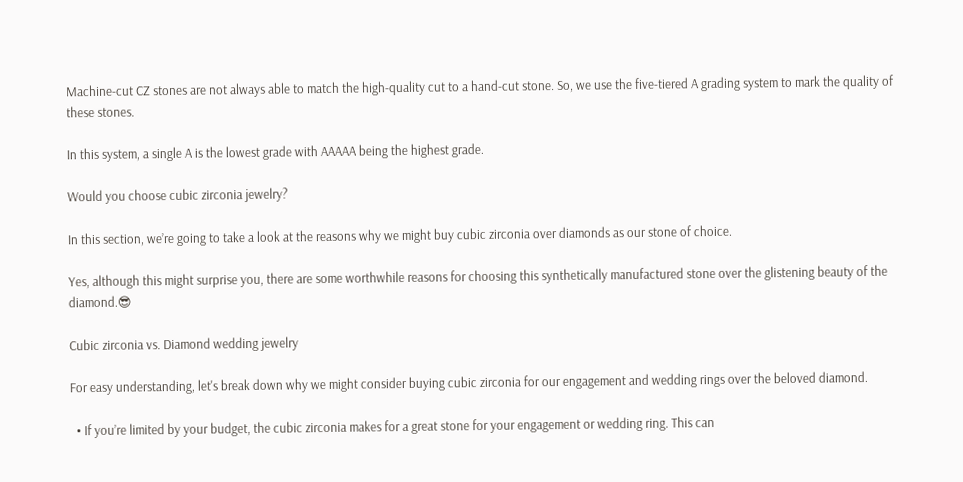Machine-cut CZ stones are not always able to match the high-quality cut to a hand-cut stone. So, we use the five-tiered A grading system to mark the quality of these stones.

In this system, a single A is the lowest grade with AAAAA being the highest grade.

Would you choose cubic zirconia jewelry?

In this section, we’re going to take a look at the reasons why we might buy cubic zirconia over diamonds as our stone of choice.

Yes, although this might surprise you, there are some worthwhile reasons for choosing this synthetically manufactured stone over the glistening beauty of the diamond.😎

Cubic zirconia vs. Diamond wedding jewelry

For easy understanding, let's break down why we might consider buying cubic zirconia for our engagement and wedding rings over the beloved diamond.

  • If you’re limited by your budget, the cubic zirconia makes for a great stone for your engagement or wedding ring. This can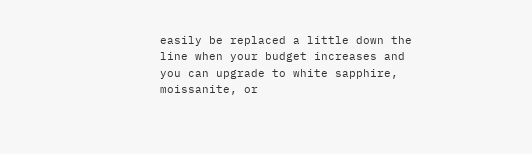easily be replaced a little down the line when your budget increases and you can upgrade to white sapphire, moissanite, or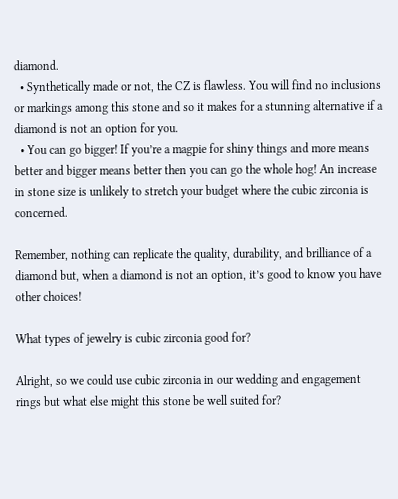diamond.
  • Synthetically made or not, the CZ is flawless. You will find no inclusions or markings among this stone and so it makes for a stunning alternative if a diamond is not an option for you.
  • You can go bigger! If you’re a magpie for shiny things and more means better and bigger means better then you can go the whole hog! An increase in stone size is unlikely to stretch your budget where the cubic zirconia is concerned.

Remember, nothing can replicate the quality, durability, and brilliance of a diamond but, when a diamond is not an option, it’s good to know you have other choices!

What types of jewelry is cubic zirconia good for?

Alright, so we could use cubic zirconia in our wedding and engagement rings but what else might this stone be well suited for?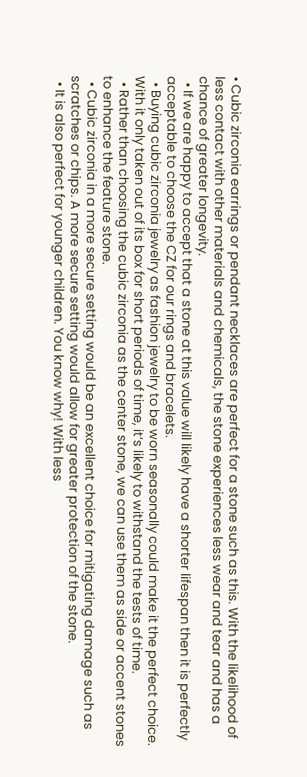• Cubic zirconia earrings or pendant necklaces are perfect for a stone such as this. With the likelihood of less contact with other materials and chemicals, the stone experiences less wear and tear and has a chance of greater longevity.
  • If we are happy to accept that a stone at this value will likely have a shorter lifespan then it is perfectly acceptable to choose the CZ for our rings and bracelets.
  • Buying cubic zirconia jewelry as fashion jewelry to be worn seasonally could make it the perfect choice. With it only taken out of its box for short periods of time, it’s likely to withstand the tests of time.
  • Rather than choosing the cubic zirconia as the center stone, we can use them as side or accent stones to enhance the feature stone.
  • Cubic zirconia in a more secure setting would be an excellent choice for mitigating damage such as scratches or chips. A more secure setting would allow for greater protection of the stone.
  • It is also perfect for younger children. You know why! With less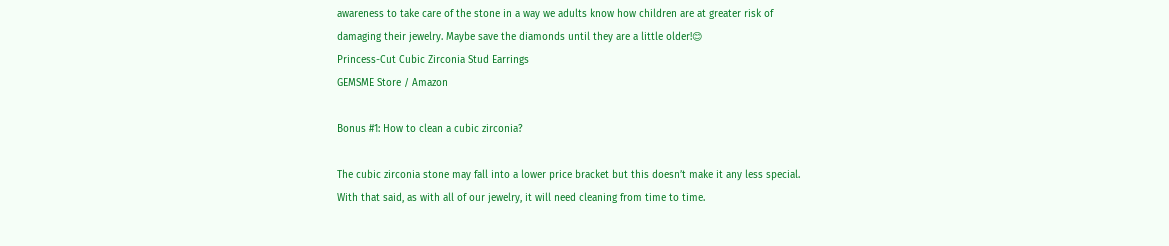awareness to take care of the stone in a way we adults know how children are at greater risk of damaging their jewelry. Maybe save the diamonds until they are a little older!😊
Princess-Cut Cubic Zirconia Stud Earrings
GEMSME Store / Amazon

Bonus #1: How to clean a cubic zirconia?

The cubic zirconia stone may fall into a lower price bracket but this doesn’t make it any less special. With that said, as with all of our jewelry, it will need cleaning from time to time.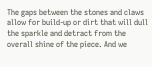The gaps between the stones and claws allow for build-up or dirt that will dull the sparkle and detract from the overall shine of the piece. And we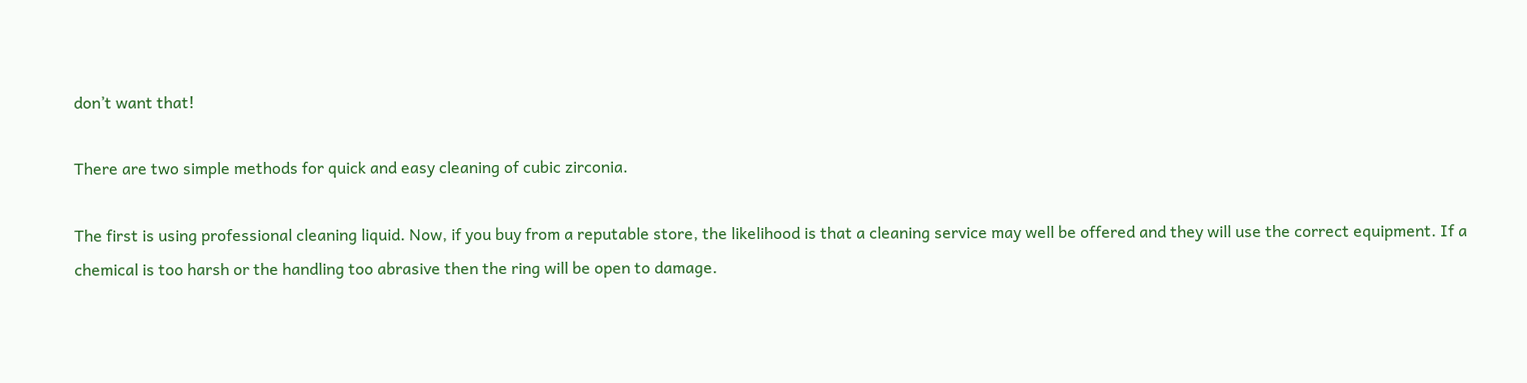don’t want that!

There are two simple methods for quick and easy cleaning of cubic zirconia.

The first is using professional cleaning liquid. Now, if you buy from a reputable store, the likelihood is that a cleaning service may well be offered and they will use the correct equipment. If a chemical is too harsh or the handling too abrasive then the ring will be open to damage.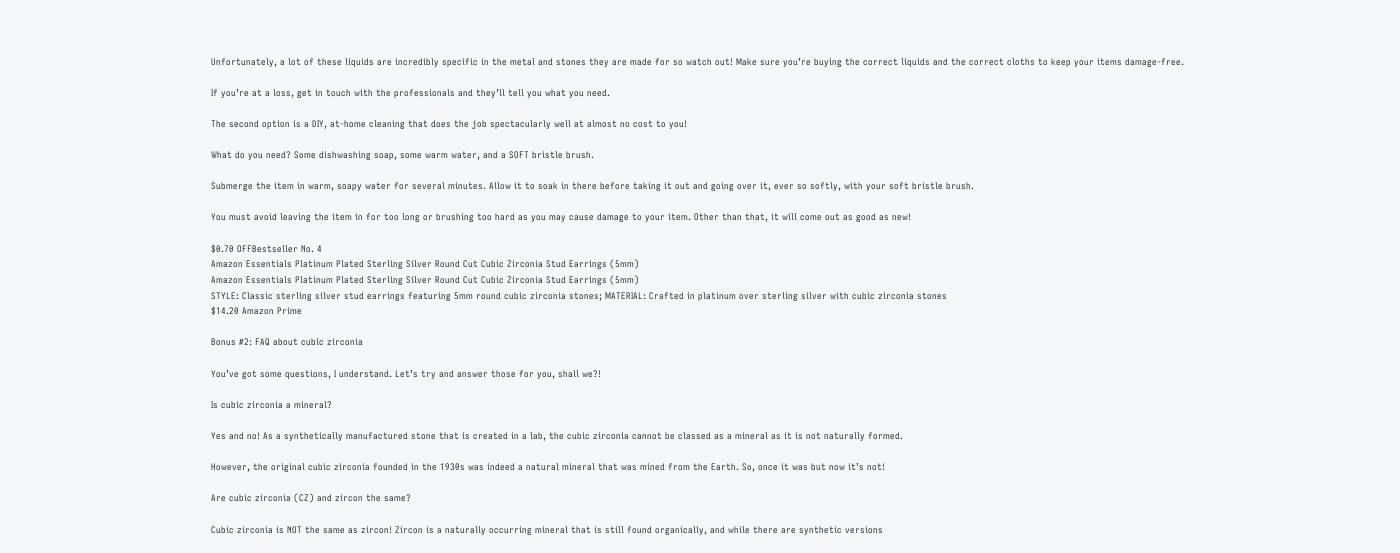Unfortunately, a lot of these liquids are incredibly specific in the metal and stones they are made for so watch out! Make sure you’re buying the correct liquids and the correct cloths to keep your items damage-free.

If you’re at a loss, get in touch with the professionals and they’ll tell you what you need.

The second option is a DIY, at-home cleaning that does the job spectacularly well at almost no cost to you!

What do you need? Some dishwashing soap, some warm water, and a SOFT bristle brush.

Submerge the item in warm, soapy water for several minutes. Allow it to soak in there before taking it out and going over it, ever so softly, with your soft bristle brush.

You must avoid leaving the item in for too long or brushing too hard as you may cause damage to your item. Other than that, it will come out as good as new!

$0.70 OFFBestseller No. 4
Amazon Essentials Platinum Plated Sterling Silver Round Cut Cubic Zirconia Stud Earrings (5mm)
Amazon Essentials Platinum Plated Sterling Silver Round Cut Cubic Zirconia Stud Earrings (5mm)
STYLE: Classic sterling silver stud earrings featuring 5mm round cubic zirconia stones; MATERIAL: Crafted in platinum over sterling silver with cubic zirconia stones
$14.20 Amazon Prime

Bonus #2: FAQ about cubic zirconia

You’ve got some questions, I understand. Let’s try and answer those for you, shall we?!

Is cubic zirconia a mineral?

Yes and no! As a synthetically manufactured stone that is created in a lab, the cubic zirconia cannot be classed as a mineral as it is not naturally formed.

However, the original cubic zirconia founded in the 1930s was indeed a natural mineral that was mined from the Earth. So, once it was but now it’s not!

Are cubic zirconia (CZ) and zircon the same?

Cubic zirconia is NOT the same as zircon! Zircon is a naturally occurring mineral that is still found organically, and while there are synthetic versions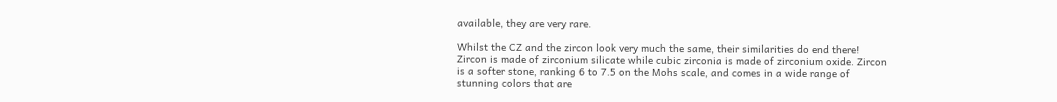available, they are very rare.

Whilst the CZ and the zircon look very much the same, their similarities do end there! Zircon is made of zirconium silicate while cubic zirconia is made of zirconium oxide. Zircon is a softer stone, ranking 6 to 7.5 on the Mohs scale, and comes in a wide range of stunning colors that are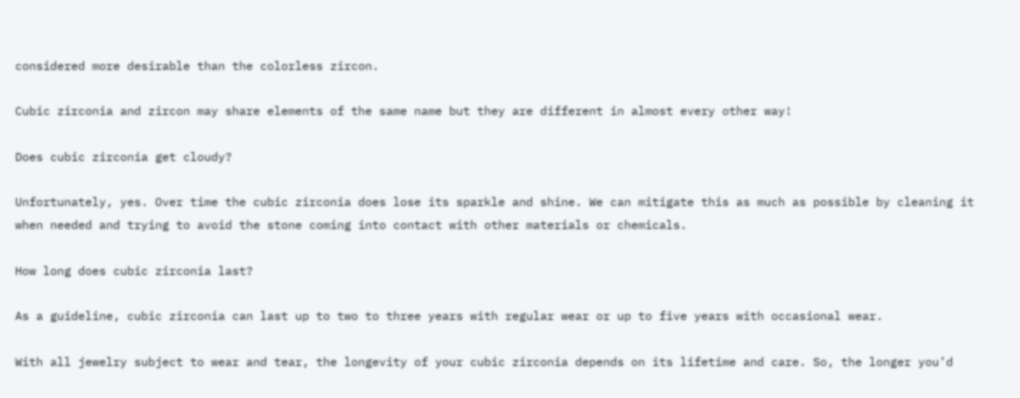considered more desirable than the colorless zircon.

Cubic zirconia and zircon may share elements of the same name but they are different in almost every other way!

Does cubic zirconia get cloudy?

Unfortunately, yes. Over time the cubic zirconia does lose its sparkle and shine. We can mitigate this as much as possible by cleaning it when needed and trying to avoid the stone coming into contact with other materials or chemicals.

How long does cubic zirconia last?

As a guideline, cubic zirconia can last up to two to three years with regular wear or up to five years with occasional wear.

With all jewelry subject to wear and tear, the longevity of your cubic zirconia depends on its lifetime and care. So, the longer you’d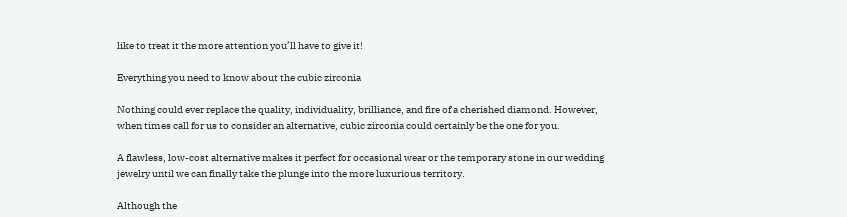like to treat it the more attention you’ll have to give it!

Everything you need to know about the cubic zirconia

Nothing could ever replace the quality, individuality, brilliance, and fire of a cherished diamond. However, when times call for us to consider an alternative, cubic zirconia could certainly be the one for you.

A flawless, low-cost alternative makes it perfect for occasional wear or the temporary stone in our wedding jewelry until we can finally take the plunge into the more luxurious territory.

Although the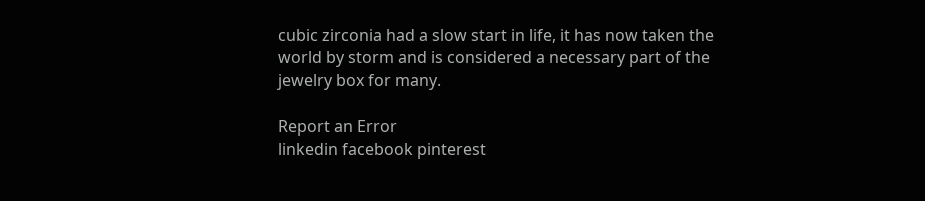cubic zirconia had a slow start in life, it has now taken the world by storm and is considered a necessary part of the jewelry box for many.

Report an Error
linkedin facebook pinterest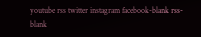youtube rss twitter instagram facebook-blank rss-blank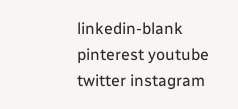linkedin-blank pinterest youtube twitter instagram